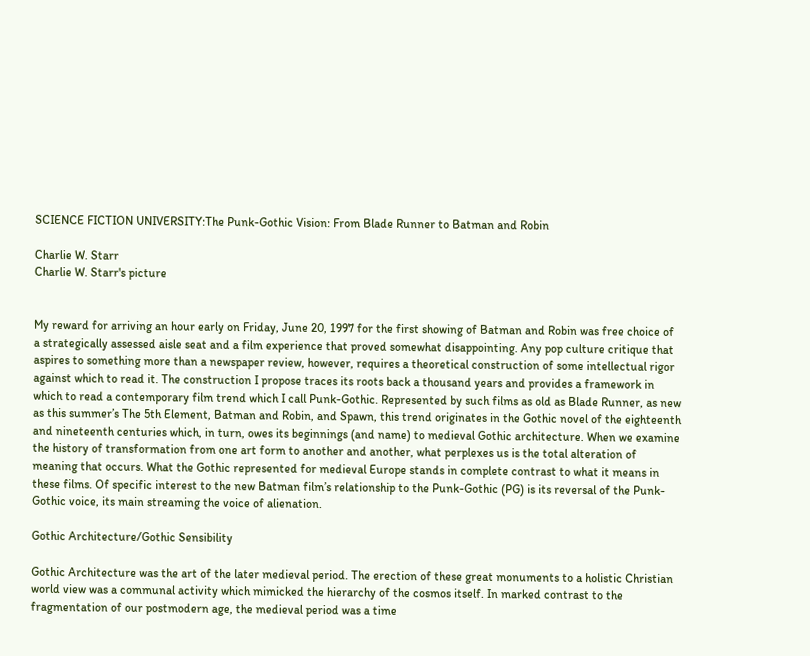SCIENCE FICTION UNIVERSITY:The Punk-Gothic Vision: From Blade Runner to Batman and Robin

Charlie W. Starr
Charlie W. Starr's picture


My reward for arriving an hour early on Friday, June 20, 1997 for the first showing of Batman and Robin was free choice of a strategically assessed aisle seat and a film experience that proved somewhat disappointing. Any pop culture critique that aspires to something more than a newspaper review, however, requires a theoretical construction of some intellectual rigor against which to read it. The construction I propose traces its roots back a thousand years and provides a framework in which to read a contemporary film trend which I call Punk-Gothic. Represented by such films as old as Blade Runner, as new as this summer’s The 5th Element, Batman and Robin, and Spawn, this trend originates in the Gothic novel of the eighteenth and nineteenth centuries which, in turn, owes its beginnings (and name) to medieval Gothic architecture. When we examine the history of transformation from one art form to another and another, what perplexes us is the total alteration of meaning that occurs. What the Gothic represented for medieval Europe stands in complete contrast to what it means in these films. Of specific interest to the new Batman film’s relationship to the Punk-Gothic (PG) is its reversal of the Punk-Gothic voice, its main streaming the voice of alienation.

Gothic Architecture/Gothic Sensibility

Gothic Architecture was the art of the later medieval period. The erection of these great monuments to a holistic Christian world view was a communal activity which mimicked the hierarchy of the cosmos itself. In marked contrast to the fragmentation of our postmodern age, the medieval period was a time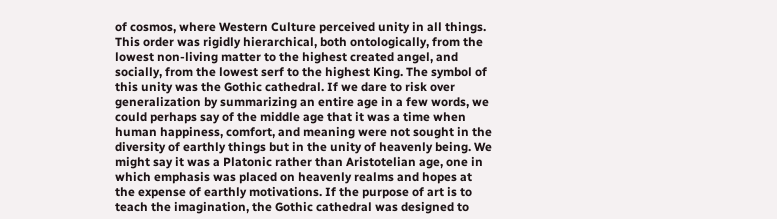of cosmos, where Western Culture perceived unity in all things. This order was rigidly hierarchical, both ontologically, from the lowest non-living matter to the highest created angel, and socially, from the lowest serf to the highest King. The symbol of this unity was the Gothic cathedral. If we dare to risk over generalization by summarizing an entire age in a few words, we could perhaps say of the middle age that it was a time when human happiness, comfort, and meaning were not sought in the diversity of earthly things but in the unity of heavenly being. We might say it was a Platonic rather than Aristotelian age, one in which emphasis was placed on heavenly realms and hopes at the expense of earthly motivations. If the purpose of art is to teach the imagination, the Gothic cathedral was designed to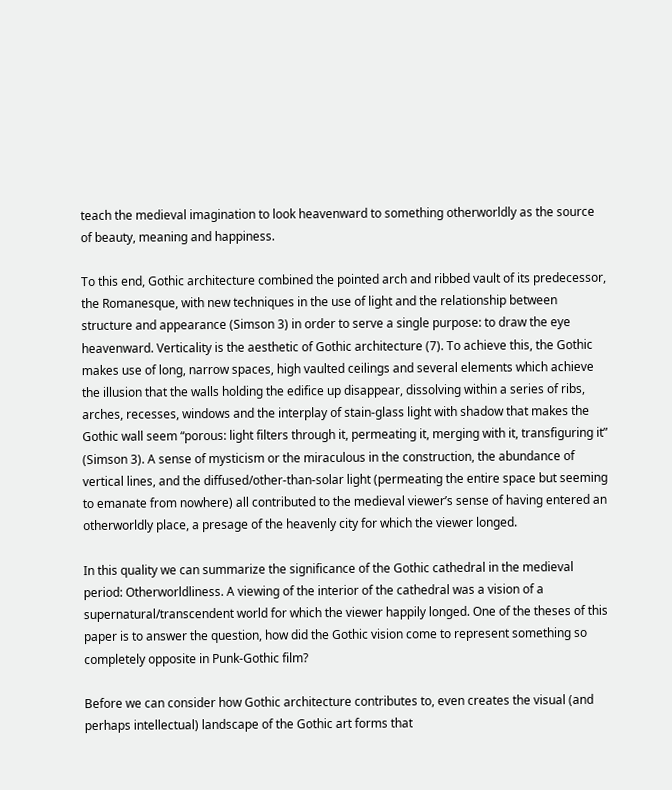teach the medieval imagination to look heavenward to something otherworldly as the source of beauty, meaning and happiness.

To this end, Gothic architecture combined the pointed arch and ribbed vault of its predecessor, the Romanesque, with new techniques in the use of light and the relationship between structure and appearance (Simson 3) in order to serve a single purpose: to draw the eye heavenward. Verticality is the aesthetic of Gothic architecture (7). To achieve this, the Gothic makes use of long, narrow spaces, high vaulted ceilings and several elements which achieve the illusion that the walls holding the edifice up disappear, dissolving within a series of ribs, arches, recesses, windows and the interplay of stain-glass light with shadow that makes the Gothic wall seem “porous: light filters through it, permeating it, merging with it, transfiguring it” (Simson 3). A sense of mysticism or the miraculous in the construction, the abundance of vertical lines, and the diffused/other-than-solar light (permeating the entire space but seeming to emanate from nowhere) all contributed to the medieval viewer’s sense of having entered an otherworldly place, a presage of the heavenly city for which the viewer longed.

In this quality we can summarize the significance of the Gothic cathedral in the medieval period: Otherworldliness. A viewing of the interior of the cathedral was a vision of a supernatural/transcendent world for which the viewer happily longed. One of the theses of this paper is to answer the question, how did the Gothic vision come to represent something so completely opposite in Punk-Gothic film?

Before we can consider how Gothic architecture contributes to, even creates the visual (and perhaps intellectual) landscape of the Gothic art forms that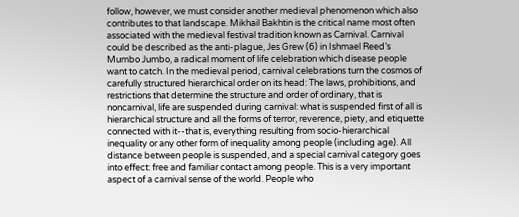follow, however, we must consider another medieval phenomenon which also contributes to that landscape. Mikhail Bakhtin is the critical name most often associated with the medieval festival tradition known as Carnival. Carnival could be described as the anti-plague, Jes Grew (6) in Ishmael Reed’s Mumbo Jumbo, a radical moment of life celebration which disease people want to catch. In the medieval period, carnival celebrations turn the cosmos of carefully structured hierarchical order on its head: The laws, prohibitions, and restrictions that determine the structure and order of ordinary, that is noncarnival, life are suspended during carnival: what is suspended first of all is hierarchical structure and all the forms of terror, reverence, piety, and etiquette connected with it--that is, everything resulting from socio-hierarchical inequality or any other form of inequality among people (including age). All distance between people is suspended, and a special carnival category goes into effect: free and familiar contact among people. This is a very important aspect of a carnival sense of the world. People who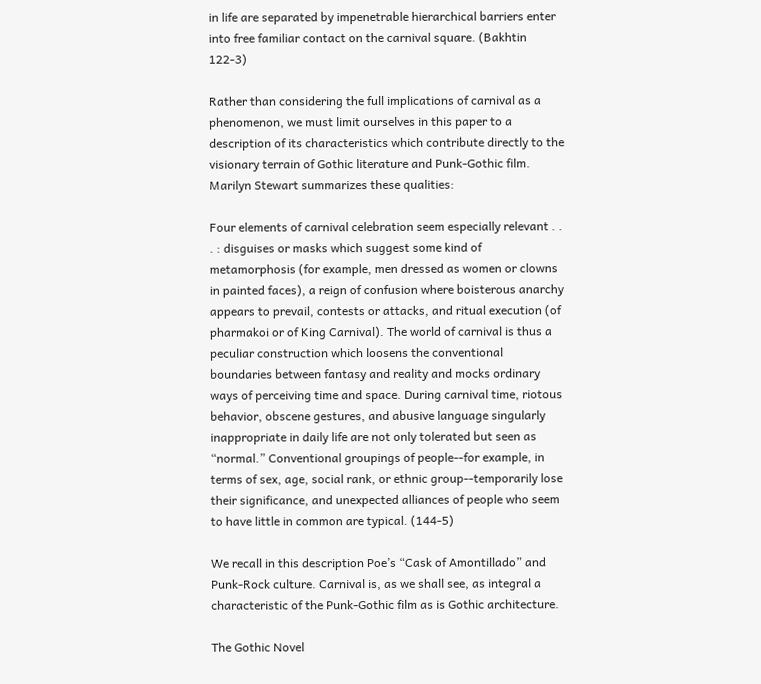in life are separated by impenetrable hierarchical barriers enter into free familiar contact on the carnival square. (Bakhtin 122-3)

Rather than considering the full implications of carnival as a phenomenon, we must limit ourselves in this paper to a description of its characteristics which contribute directly to the visionary terrain of Gothic literature and Punk-Gothic film. Marilyn Stewart summarizes these qualities:

Four elements of carnival celebration seem especially relevant . . . : disguises or masks which suggest some kind of metamorphosis (for example, men dressed as women or clowns in painted faces), a reign of confusion where boisterous anarchy appears to prevail, contests or attacks, and ritual execution (of pharmakoi or of King Carnival). The world of carnival is thus a peculiar construction which loosens the conventional boundaries between fantasy and reality and mocks ordinary ways of perceiving time and space. During carnival time, riotous behavior, obscene gestures, and abusive language singularly inappropriate in daily life are not only tolerated but seen as “normal.” Conventional groupings of people--for example, in terms of sex, age, social rank, or ethnic group--temporarily lose their significance, and unexpected alliances of people who seem to have little in common are typical. (144-5)

We recall in this description Poe’s “Cask of Amontillado” and Punk-Rock culture. Carnival is, as we shall see, as integral a characteristic of the Punk-Gothic film as is Gothic architecture.

The Gothic Novel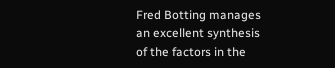Fred Botting manages an excellent synthesis of the factors in the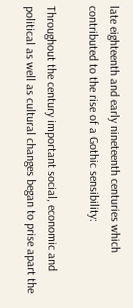late eighteenth and early nineteenth centuries which contributed to the rise of a Gothic sensibility:

Throughout the century important social, economic and political as well as cultural changes began to prise apart the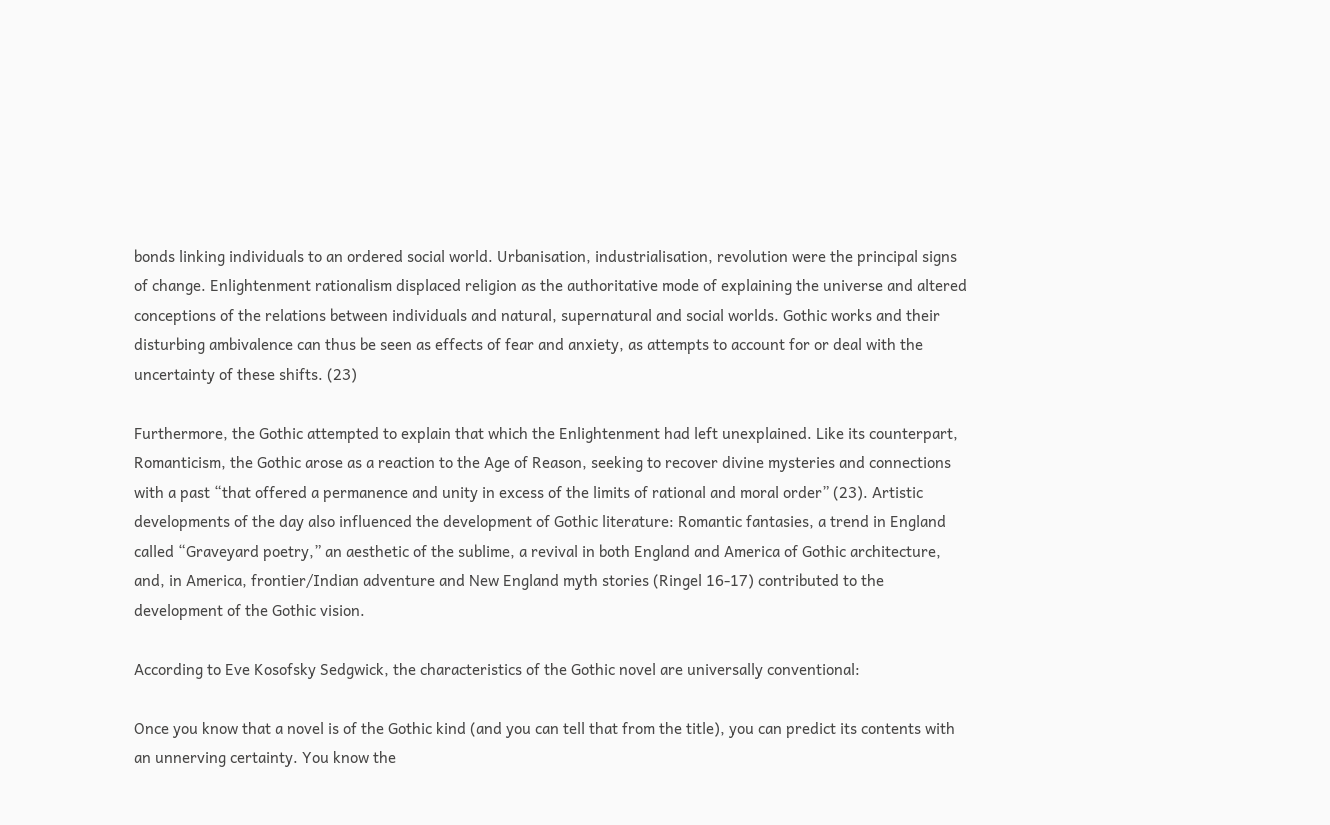bonds linking individuals to an ordered social world. Urbanisation, industrialisation, revolution were the principal signs of change. Enlightenment rationalism displaced religion as the authoritative mode of explaining the universe and altered conceptions of the relations between individuals and natural, supernatural and social worlds. Gothic works and their disturbing ambivalence can thus be seen as effects of fear and anxiety, as attempts to account for or deal with the uncertainty of these shifts. (23)

Furthermore, the Gothic attempted to explain that which the Enlightenment had left unexplained. Like its counterpart, Romanticism, the Gothic arose as a reaction to the Age of Reason, seeking to recover divine mysteries and connections with a past “that offered a permanence and unity in excess of the limits of rational and moral order” (23). Artistic developments of the day also influenced the development of Gothic literature: Romantic fantasies, a trend in England called “Graveyard poetry,” an aesthetic of the sublime, a revival in both England and America of Gothic architecture, and, in America, frontier/Indian adventure and New England myth stories (Ringel 16-17) contributed to the development of the Gothic vision.

According to Eve Kosofsky Sedgwick, the characteristics of the Gothic novel are universally conventional:

Once you know that a novel is of the Gothic kind (and you can tell that from the title), you can predict its contents with an unnerving certainty. You know the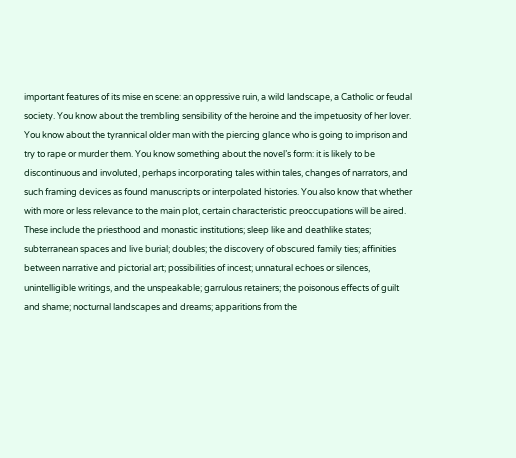important features of its mise en scene: an oppressive ruin, a wild landscape, a Catholic or feudal society. You know about the trembling sensibility of the heroine and the impetuosity of her lover. You know about the tyrannical older man with the piercing glance who is going to imprison and try to rape or murder them. You know something about the novel’s form: it is likely to be discontinuous and involuted, perhaps incorporating tales within tales, changes of narrators, and such framing devices as found manuscripts or interpolated histories. You also know that whether with more or less relevance to the main plot, certain characteristic preoccupations will be aired. These include the priesthood and monastic institutions; sleep like and deathlike states; subterranean spaces and live burial; doubles; the discovery of obscured family ties; affinities between narrative and pictorial art; possibilities of incest; unnatural echoes or silences, unintelligible writings, and the unspeakable; garrulous retainers; the poisonous effects of guilt and shame; nocturnal landscapes and dreams; apparitions from the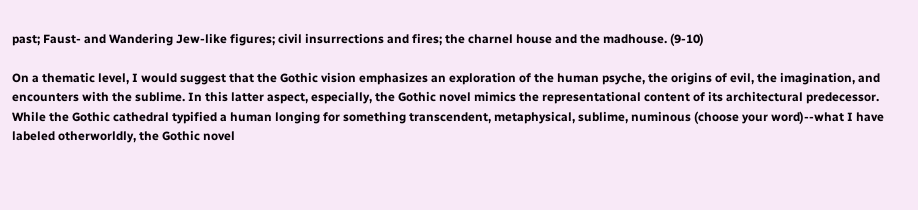past; Faust- and Wandering Jew-like figures; civil insurrections and fires; the charnel house and the madhouse. (9-10)

On a thematic level, I would suggest that the Gothic vision emphasizes an exploration of the human psyche, the origins of evil, the imagination, and encounters with the sublime. In this latter aspect, especially, the Gothic novel mimics the representational content of its architectural predecessor. While the Gothic cathedral typified a human longing for something transcendent, metaphysical, sublime, numinous (choose your word)--what I have labeled otherworldly, the Gothic novel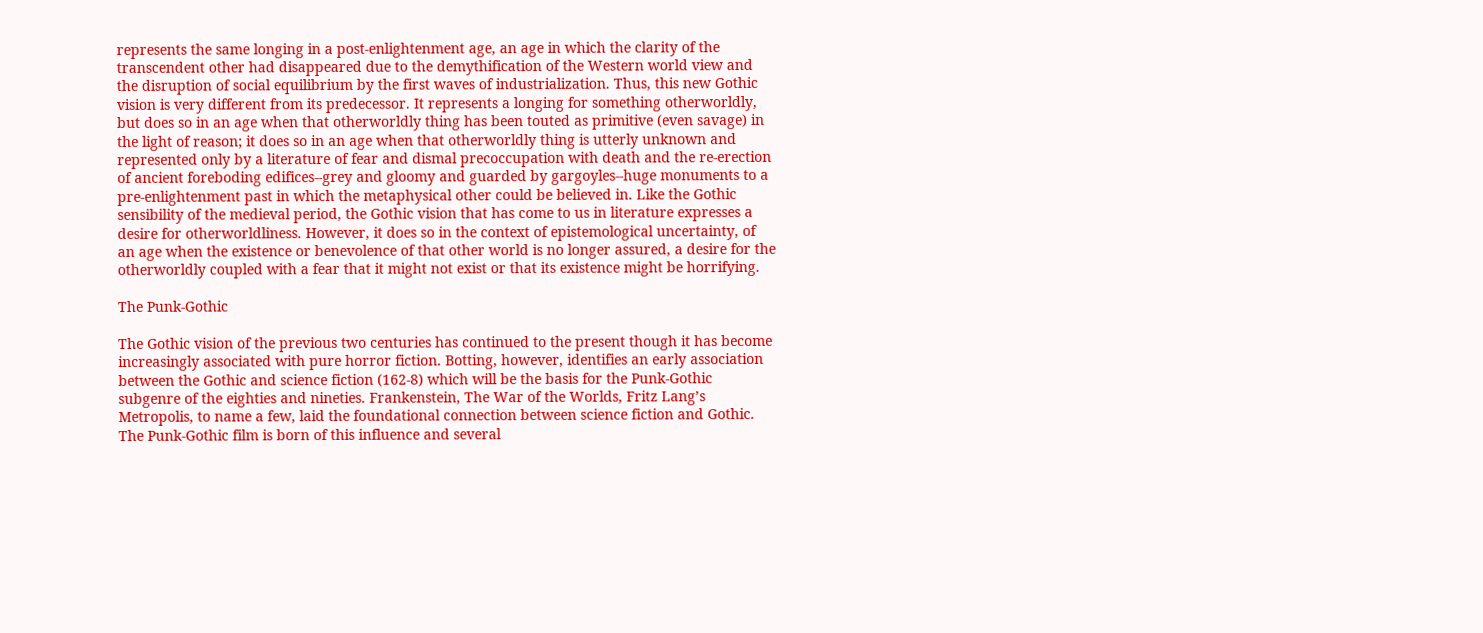represents the same longing in a post-enlightenment age, an age in which the clarity of the transcendent other had disappeared due to the demythification of the Western world view and the disruption of social equilibrium by the first waves of industrialization. Thus, this new Gothic vision is very different from its predecessor. It represents a longing for something otherworldly, but does so in an age when that otherworldly thing has been touted as primitive (even savage) in the light of reason; it does so in an age when that otherworldly thing is utterly unknown and represented only by a literature of fear and dismal precoccupation with death and the re-erection of ancient foreboding edifices--grey and gloomy and guarded by gargoyles--huge monuments to a pre-enlightenment past in which the metaphysical other could be believed in. Like the Gothic sensibility of the medieval period, the Gothic vision that has come to us in literature expresses a desire for otherworldliness. However, it does so in the context of epistemological uncertainty, of an age when the existence or benevolence of that other world is no longer assured, a desire for the otherworldly coupled with a fear that it might not exist or that its existence might be horrifying.

The Punk-Gothic

The Gothic vision of the previous two centuries has continued to the present though it has become increasingly associated with pure horror fiction. Botting, however, identifies an early association between the Gothic and science fiction (162-8) which will be the basis for the Punk-Gothic subgenre of the eighties and nineties. Frankenstein, The War of the Worlds, Fritz Lang’s Metropolis, to name a few, laid the foundational connection between science fiction and Gothic. The Punk-Gothic film is born of this influence and several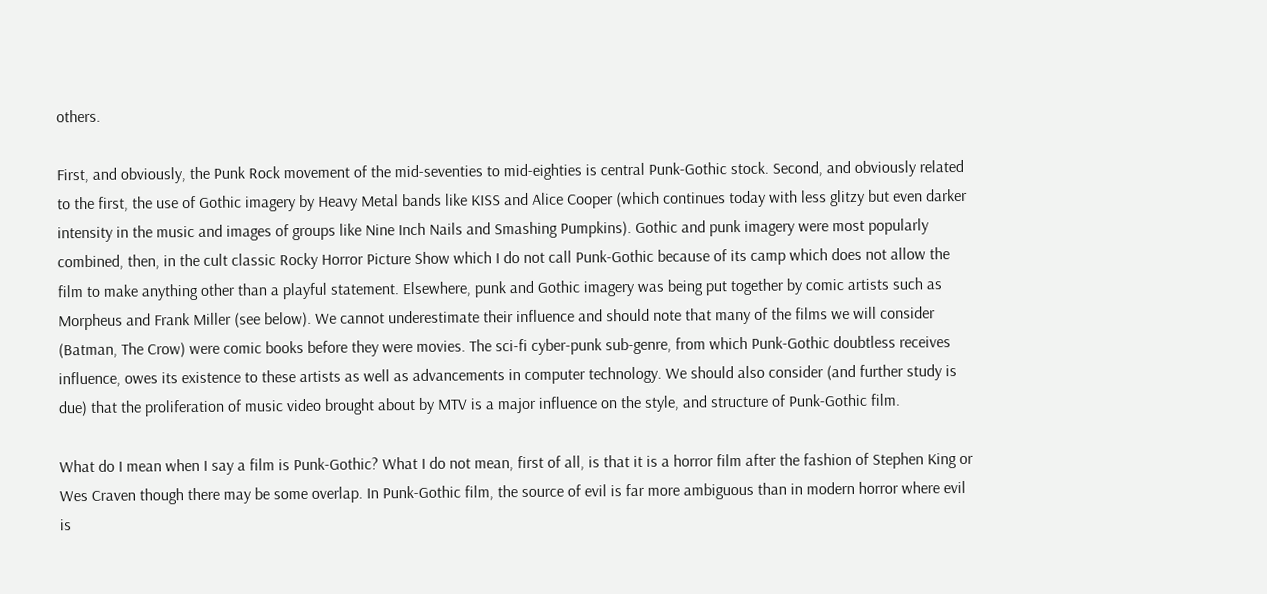others.

First, and obviously, the Punk Rock movement of the mid-seventies to mid-eighties is central Punk-Gothic stock. Second, and obviously related to the first, the use of Gothic imagery by Heavy Metal bands like KISS and Alice Cooper (which continues today with less glitzy but even darker intensity in the music and images of groups like Nine Inch Nails and Smashing Pumpkins). Gothic and punk imagery were most popularly combined, then, in the cult classic Rocky Horror Picture Show which I do not call Punk-Gothic because of its camp which does not allow the film to make anything other than a playful statement. Elsewhere, punk and Gothic imagery was being put together by comic artists such as Morpheus and Frank Miller (see below). We cannot underestimate their influence and should note that many of the films we will consider (Batman, The Crow) were comic books before they were movies. The sci-fi cyber-punk sub-genre, from which Punk-Gothic doubtless receives influence, owes its existence to these artists as well as advancements in computer technology. We should also consider (and further study is due) that the proliferation of music video brought about by MTV is a major influence on the style, and structure of Punk-Gothic film.

What do I mean when I say a film is Punk-Gothic? What I do not mean, first of all, is that it is a horror film after the fashion of Stephen King or Wes Craven though there may be some overlap. In Punk-Gothic film, the source of evil is far more ambiguous than in modern horror where evil is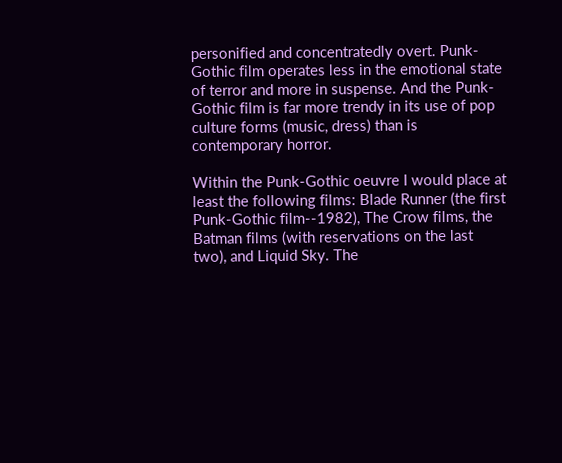personified and concentratedly overt. Punk-Gothic film operates less in the emotional state of terror and more in suspense. And the Punk-Gothic film is far more trendy in its use of pop culture forms (music, dress) than is contemporary horror.

Within the Punk-Gothic oeuvre I would place at least the following films: Blade Runner (the first Punk-Gothic film--1982), The Crow films, the Batman films (with reservations on the last two), and Liquid Sky. The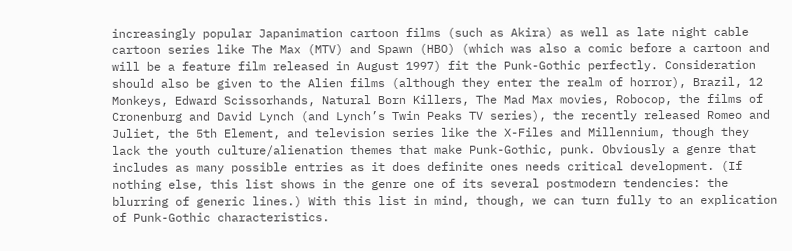increasingly popular Japanimation cartoon films (such as Akira) as well as late night cable cartoon series like The Max (MTV) and Spawn (HBO) (which was also a comic before a cartoon and will be a feature film released in August 1997) fit the Punk-Gothic perfectly. Consideration should also be given to the Alien films (although they enter the realm of horror), Brazil, 12 Monkeys, Edward Scissorhands, Natural Born Killers, The Mad Max movies, Robocop, the films of Cronenburg and David Lynch (and Lynch’s Twin Peaks TV series), the recently released Romeo and Juliet, the 5th Element, and television series like the X-Files and Millennium, though they lack the youth culture/alienation themes that make Punk-Gothic, punk. Obviously a genre that includes as many possible entries as it does definite ones needs critical development. (If nothing else, this list shows in the genre one of its several postmodern tendencies: the blurring of generic lines.) With this list in mind, though, we can turn fully to an explication of Punk-Gothic characteristics.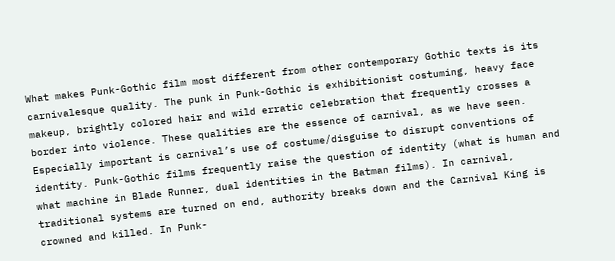What makes Punk-Gothic film most different from other contemporary Gothic texts is its carnivalesque quality. The punk in Punk-Gothic is exhibitionist costuming, heavy face makeup, brightly colored hair and wild erratic celebration that frequently crosses a border into violence. These qualities are the essence of carnival, as we have seen. Especially important is carnival’s use of costume/disguise to disrupt conventions of identity. Punk-Gothic films frequently raise the question of identity (what is human and what machine in Blade Runner, dual identities in the Batman films). In carnival, traditional systems are turned on end, authority breaks down and the Carnival King is crowned and killed. In Punk-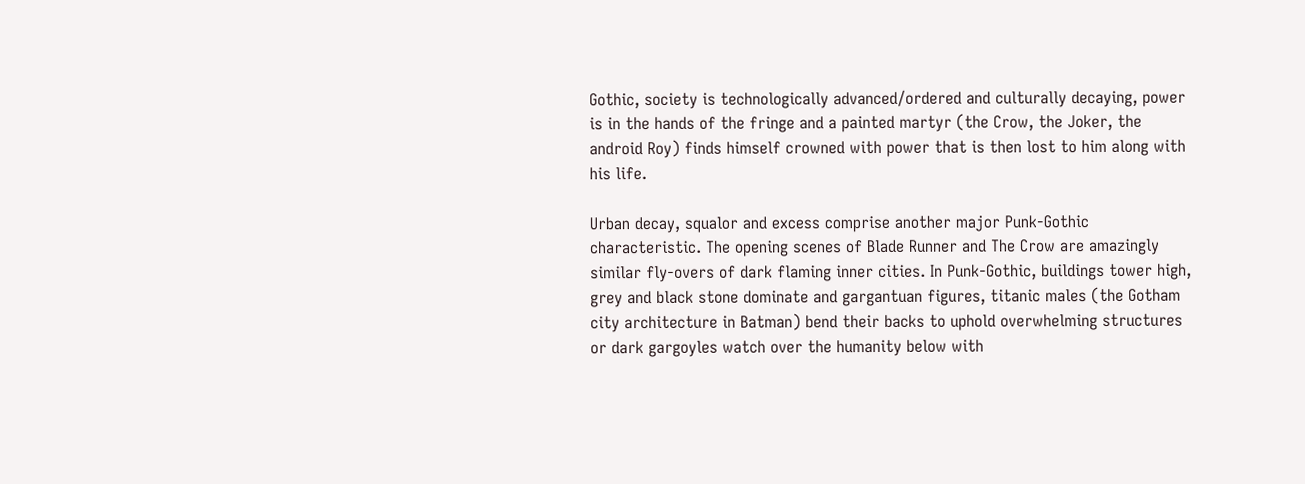Gothic, society is technologically advanced/ordered and culturally decaying, power is in the hands of the fringe and a painted martyr (the Crow, the Joker, the android Roy) finds himself crowned with power that is then lost to him along with his life.

Urban decay, squalor and excess comprise another major Punk-Gothic characteristic. The opening scenes of Blade Runner and The Crow are amazingly similar fly-overs of dark flaming inner cities. In Punk-Gothic, buildings tower high, grey and black stone dominate and gargantuan figures, titanic males (the Gotham city architecture in Batman) bend their backs to uphold overwhelming structures or dark gargoyles watch over the humanity below with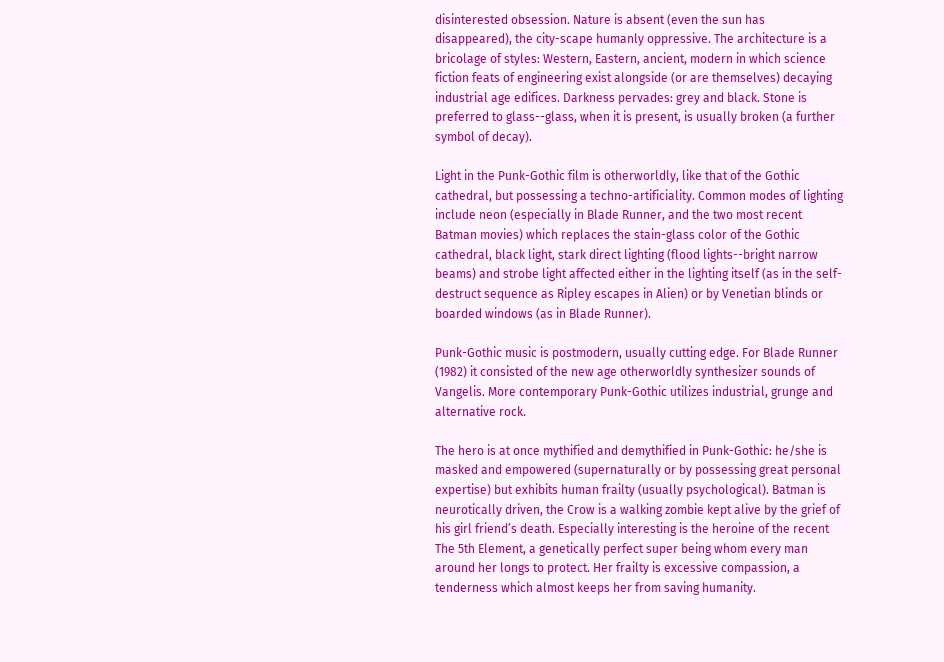disinterested obsession. Nature is absent (even the sun has disappeared), the city-scape humanly oppressive. The architecture is a bricolage of styles: Western, Eastern, ancient, modern in which science fiction feats of engineering exist alongside (or are themselves) decaying industrial age edifices. Darkness pervades: grey and black. Stone is preferred to glass--glass, when it is present, is usually broken (a further symbol of decay).

Light in the Punk-Gothic film is otherworldly, like that of the Gothic cathedral, but possessing a techno-artificiality. Common modes of lighting include neon (especially in Blade Runner, and the two most recent Batman movies) which replaces the stain-glass color of the Gothic cathedral, black light, stark direct lighting (flood lights--bright narrow beams) and strobe light affected either in the lighting itself (as in the self-destruct sequence as Ripley escapes in Alien) or by Venetian blinds or boarded windows (as in Blade Runner).

Punk-Gothic music is postmodern, usually cutting edge. For Blade Runner (1982) it consisted of the new age otherworldly synthesizer sounds of Vangelis. More contemporary Punk-Gothic utilizes industrial, grunge and alternative rock.

The hero is at once mythified and demythified in Punk-Gothic: he/she is masked and empowered (supernaturally or by possessing great personal expertise) but exhibits human frailty (usually psychological). Batman is neurotically driven, the Crow is a walking zombie kept alive by the grief of his girl friend’s death. Especially interesting is the heroine of the recent The 5th Element, a genetically perfect super being whom every man around her longs to protect. Her frailty is excessive compassion, a tenderness which almost keeps her from saving humanity.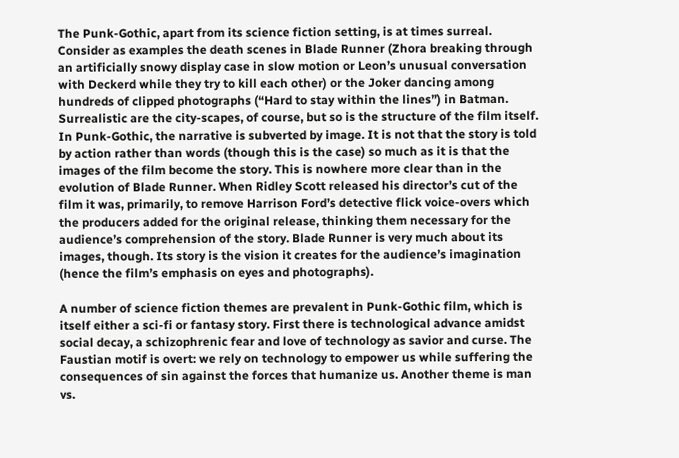The Punk-Gothic, apart from its science fiction setting, is at times surreal. Consider as examples the death scenes in Blade Runner (Zhora breaking through an artificially snowy display case in slow motion or Leon’s unusual conversation with Deckerd while they try to kill each other) or the Joker dancing among hundreds of clipped photographs (“Hard to stay within the lines”) in Batman. Surrealistic are the city-scapes, of course, but so is the structure of the film itself. In Punk-Gothic, the narrative is subverted by image. It is not that the story is told by action rather than words (though this is the case) so much as it is that the images of the film become the story. This is nowhere more clear than in the evolution of Blade Runner. When Ridley Scott released his director’s cut of the film it was, primarily, to remove Harrison Ford’s detective flick voice-overs which the producers added for the original release, thinking them necessary for the audience’s comprehension of the story. Blade Runner is very much about its images, though. Its story is the vision it creates for the audience’s imagination (hence the film’s emphasis on eyes and photographs).

A number of science fiction themes are prevalent in Punk-Gothic film, which is itself either a sci-fi or fantasy story. First there is technological advance amidst social decay, a schizophrenic fear and love of technology as savior and curse. The Faustian motif is overt: we rely on technology to empower us while suffering the consequences of sin against the forces that humanize us. Another theme is man vs.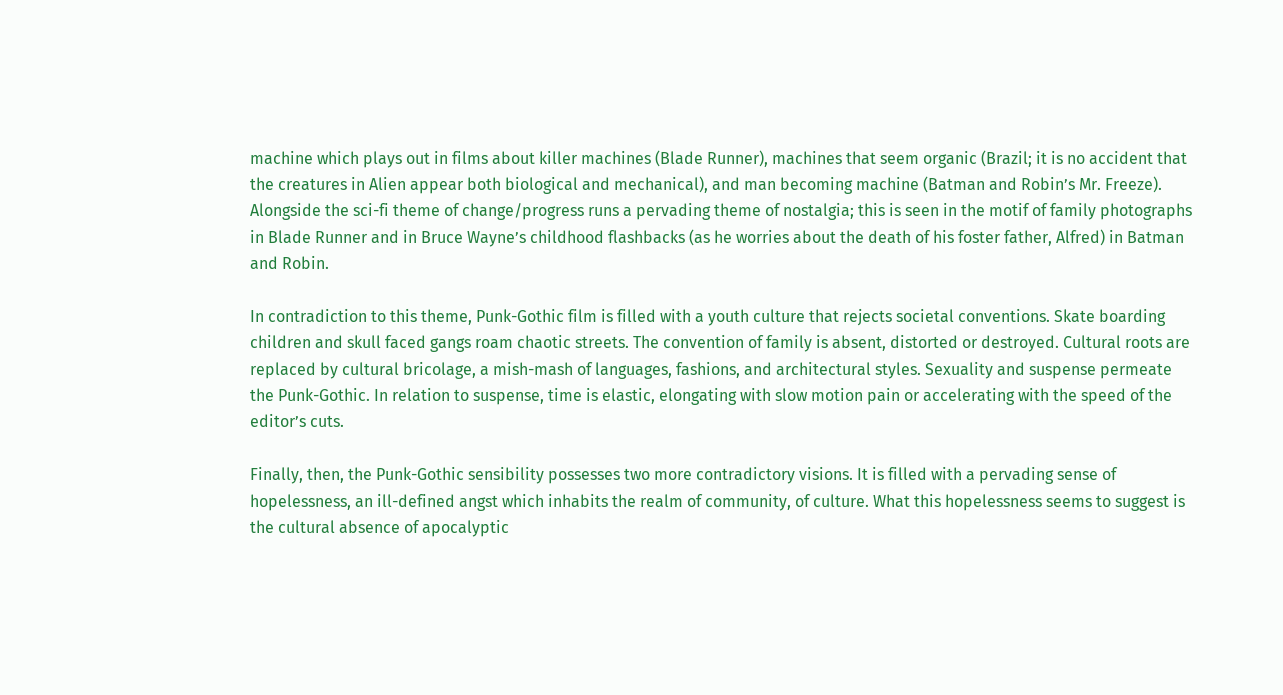machine which plays out in films about killer machines (Blade Runner), machines that seem organic (Brazil; it is no accident that the creatures in Alien appear both biological and mechanical), and man becoming machine (Batman and Robin’s Mr. Freeze). Alongside the sci-fi theme of change/progress runs a pervading theme of nostalgia; this is seen in the motif of family photographs in Blade Runner and in Bruce Wayne’s childhood flashbacks (as he worries about the death of his foster father, Alfred) in Batman and Robin.

In contradiction to this theme, Punk-Gothic film is filled with a youth culture that rejects societal conventions. Skate boarding children and skull faced gangs roam chaotic streets. The convention of family is absent, distorted or destroyed. Cultural roots are replaced by cultural bricolage, a mish-mash of languages, fashions, and architectural styles. Sexuality and suspense permeate the Punk-Gothic. In relation to suspense, time is elastic, elongating with slow motion pain or accelerating with the speed of the editor’s cuts.

Finally, then, the Punk-Gothic sensibility possesses two more contradictory visions. It is filled with a pervading sense of hopelessness, an ill-defined angst which inhabits the realm of community, of culture. What this hopelessness seems to suggest is the cultural absence of apocalyptic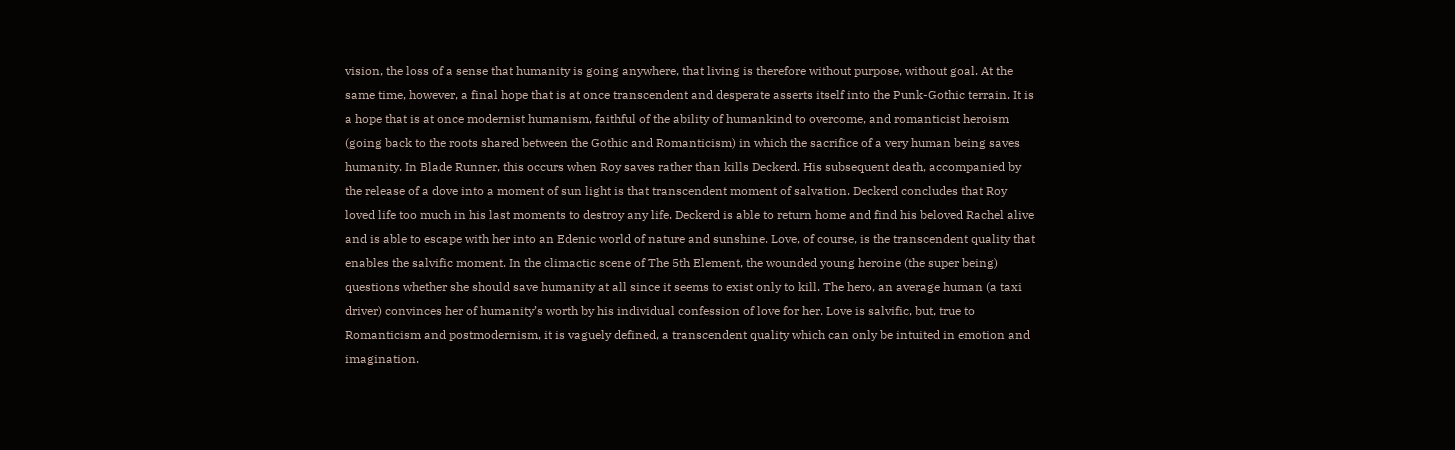vision, the loss of a sense that humanity is going anywhere, that living is therefore without purpose, without goal. At the same time, however, a final hope that is at once transcendent and desperate asserts itself into the Punk-Gothic terrain. It is a hope that is at once modernist humanism, faithful of the ability of humankind to overcome, and romanticist heroism (going back to the roots shared between the Gothic and Romanticism) in which the sacrifice of a very human being saves humanity. In Blade Runner, this occurs when Roy saves rather than kills Deckerd. His subsequent death, accompanied by the release of a dove into a moment of sun light is that transcendent moment of salvation. Deckerd concludes that Roy loved life too much in his last moments to destroy any life. Deckerd is able to return home and find his beloved Rachel alive and is able to escape with her into an Edenic world of nature and sunshine. Love, of course, is the transcendent quality that enables the salvific moment. In the climactic scene of The 5th Element, the wounded young heroine (the super being) questions whether she should save humanity at all since it seems to exist only to kill. The hero, an average human (a taxi driver) convinces her of humanity’s worth by his individual confession of love for her. Love is salvific, but, true to Romanticism and postmodernism, it is vaguely defined, a transcendent quality which can only be intuited in emotion and imagination.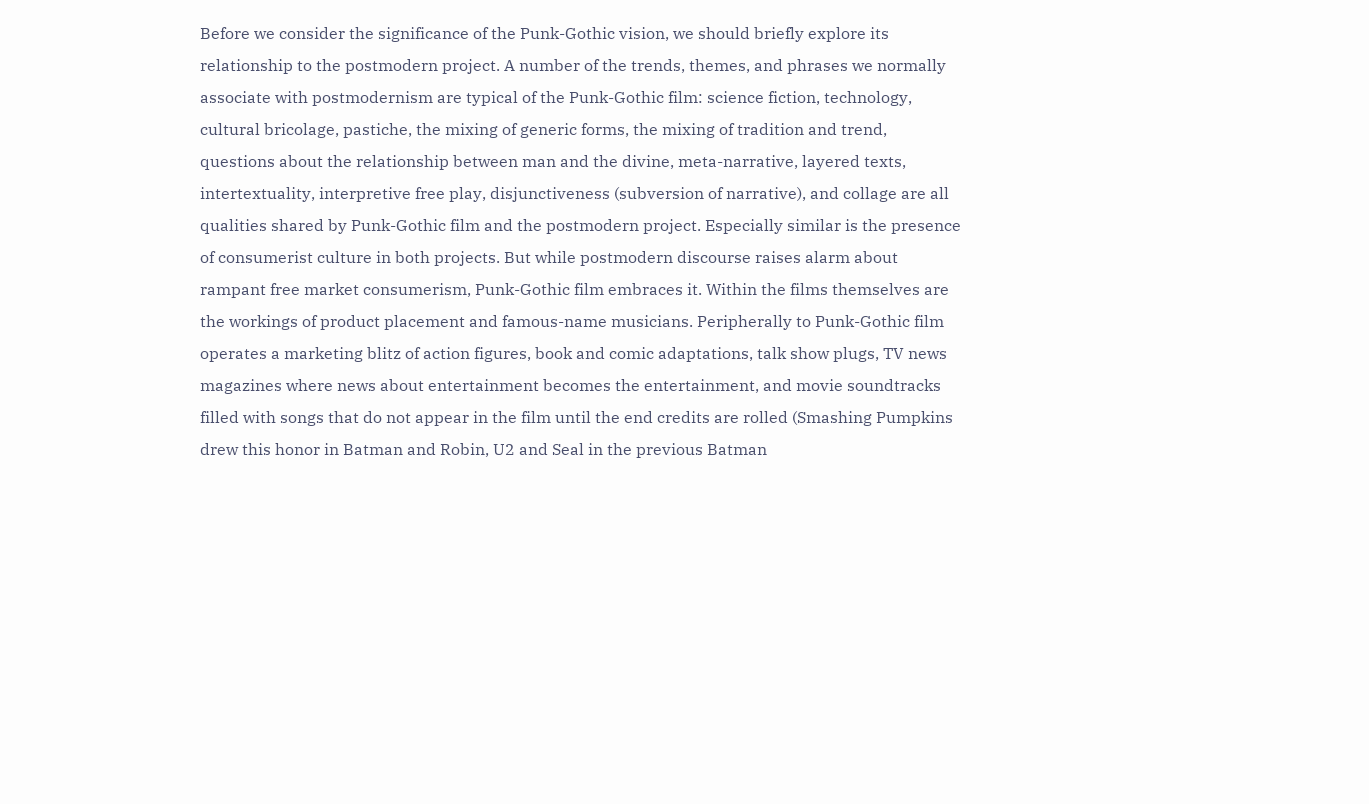Before we consider the significance of the Punk-Gothic vision, we should briefly explore its relationship to the postmodern project. A number of the trends, themes, and phrases we normally associate with postmodernism are typical of the Punk-Gothic film: science fiction, technology, cultural bricolage, pastiche, the mixing of generic forms, the mixing of tradition and trend, questions about the relationship between man and the divine, meta-narrative, layered texts, intertextuality, interpretive free play, disjunctiveness (subversion of narrative), and collage are all qualities shared by Punk-Gothic film and the postmodern project. Especially similar is the presence of consumerist culture in both projects. But while postmodern discourse raises alarm about rampant free market consumerism, Punk-Gothic film embraces it. Within the films themselves are the workings of product placement and famous-name musicians. Peripherally to Punk-Gothic film operates a marketing blitz of action figures, book and comic adaptations, talk show plugs, TV news magazines where news about entertainment becomes the entertainment, and movie soundtracks filled with songs that do not appear in the film until the end credits are rolled (Smashing Pumpkins drew this honor in Batman and Robin, U2 and Seal in the previous Batman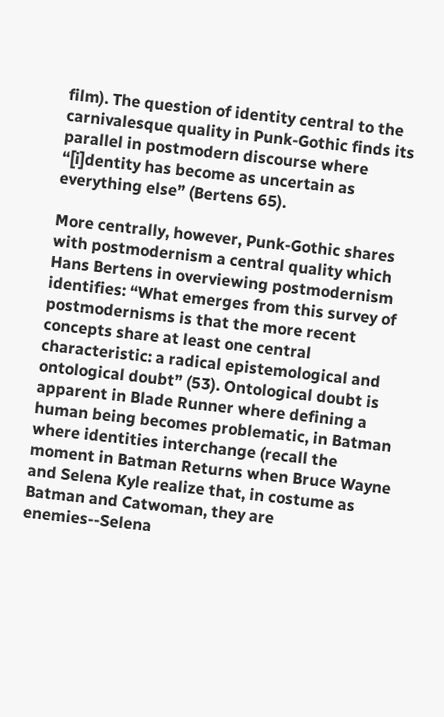film). The question of identity central to the carnivalesque quality in Punk-Gothic finds its parallel in postmodern discourse where “[i]dentity has become as uncertain as everything else” (Bertens 65).

More centrally, however, Punk-Gothic shares with postmodernism a central quality which Hans Bertens in overviewing postmodernism identifies: “What emerges from this survey of postmodernisms is that the more recent concepts share at least one central characteristic: a radical epistemological and ontological doubt” (53). Ontological doubt is apparent in Blade Runner where defining a human being becomes problematic, in Batman where identities interchange (recall the moment in Batman Returns when Bruce Wayne and Selena Kyle realize that, in costume as Batman and Catwoman, they are enemies--Selena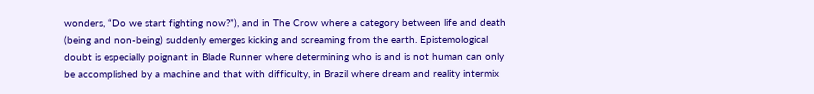wonders, “Do we start fighting now?”), and in The Crow where a category between life and death (being and non-being) suddenly emerges kicking and screaming from the earth. Epistemological doubt is especially poignant in Blade Runner where determining who is and is not human can only be accomplished by a machine and that with difficulty, in Brazil where dream and reality intermix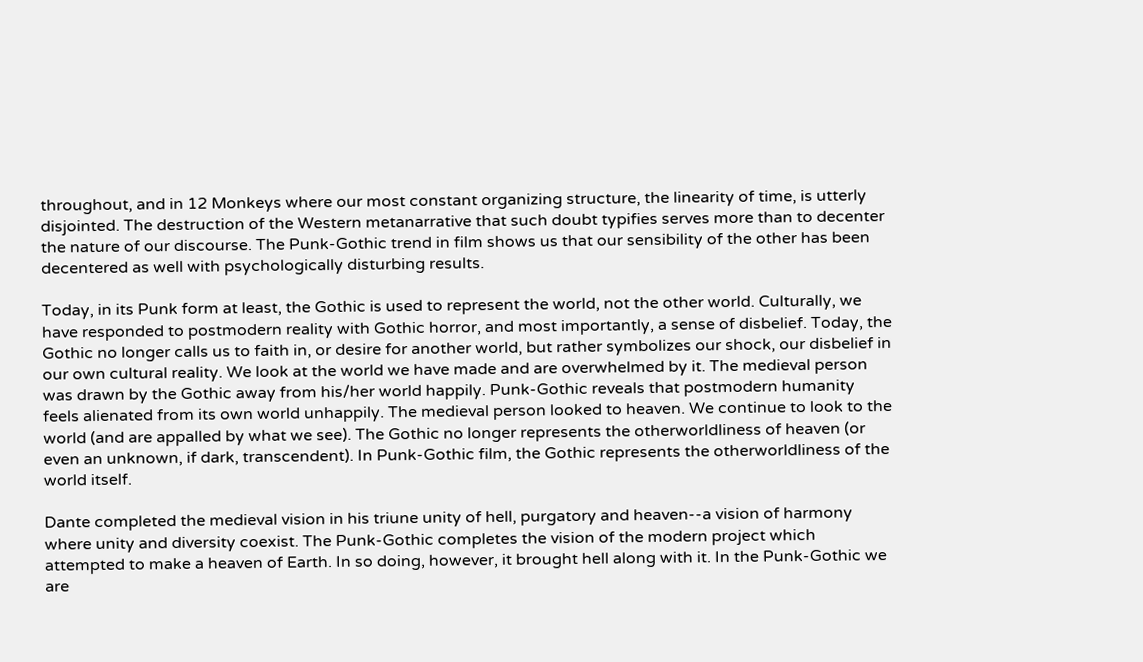throughout, and in 12 Monkeys where our most constant organizing structure, the linearity of time, is utterly disjointed. The destruction of the Western metanarrative that such doubt typifies serves more than to decenter the nature of our discourse. The Punk-Gothic trend in film shows us that our sensibility of the other has been decentered as well with psychologically disturbing results.

Today, in its Punk form at least, the Gothic is used to represent the world, not the other world. Culturally, we have responded to postmodern reality with Gothic horror, and most importantly, a sense of disbelief. Today, the Gothic no longer calls us to faith in, or desire for another world, but rather symbolizes our shock, our disbelief in our own cultural reality. We look at the world we have made and are overwhelmed by it. The medieval person was drawn by the Gothic away from his/her world happily. Punk-Gothic reveals that postmodern humanity feels alienated from its own world unhappily. The medieval person looked to heaven. We continue to look to the world (and are appalled by what we see). The Gothic no longer represents the otherworldliness of heaven (or even an unknown, if dark, transcendent). In Punk-Gothic film, the Gothic represents the otherworldliness of the world itself.

Dante completed the medieval vision in his triune unity of hell, purgatory and heaven--a vision of harmony where unity and diversity coexist. The Punk-Gothic completes the vision of the modern project which attempted to make a heaven of Earth. In so doing, however, it brought hell along with it. In the Punk-Gothic we are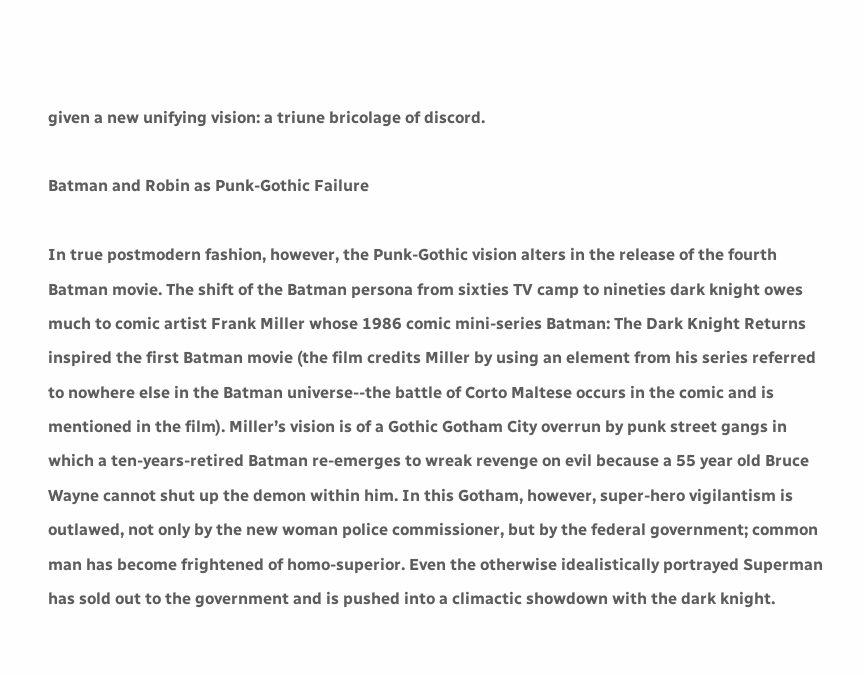given a new unifying vision: a triune bricolage of discord.

Batman and Robin as Punk-Gothic Failure

In true postmodern fashion, however, the Punk-Gothic vision alters in the release of the fourth Batman movie. The shift of the Batman persona from sixties TV camp to nineties dark knight owes much to comic artist Frank Miller whose 1986 comic mini-series Batman: The Dark Knight Returns inspired the first Batman movie (the film credits Miller by using an element from his series referred to nowhere else in the Batman universe--the battle of Corto Maltese occurs in the comic and is mentioned in the film). Miller’s vision is of a Gothic Gotham City overrun by punk street gangs in which a ten-years-retired Batman re-emerges to wreak revenge on evil because a 55 year old Bruce Wayne cannot shut up the demon within him. In this Gotham, however, super-hero vigilantism is outlawed, not only by the new woman police commissioner, but by the federal government; common man has become frightened of homo-superior. Even the otherwise idealistically portrayed Superman has sold out to the government and is pushed into a climactic showdown with the dark knight.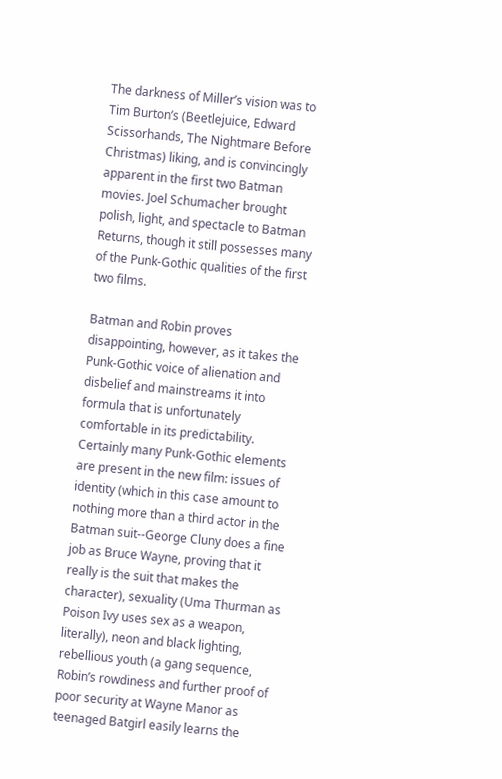The darkness of Miller’s vision was to Tim Burton’s (Beetlejuice, Edward Scissorhands, The Nightmare Before Christmas) liking, and is convincingly apparent in the first two Batman movies. Joel Schumacher brought polish, light, and spectacle to Batman Returns, though it still possesses many of the Punk-Gothic qualities of the first two films.

Batman and Robin proves disappointing, however, as it takes the Punk-Gothic voice of alienation and disbelief and mainstreams it into formula that is unfortunately comfortable in its predictability. Certainly many Punk-Gothic elements are present in the new film: issues of identity (which in this case amount to nothing more than a third actor in the Batman suit--George Cluny does a fine job as Bruce Wayne, proving that it really is the suit that makes the character), sexuality (Uma Thurman as Poison Ivy uses sex as a weapon, literally), neon and black lighting, rebellious youth (a gang sequence, Robin’s rowdiness and further proof of poor security at Wayne Manor as teenaged Batgirl easily learns the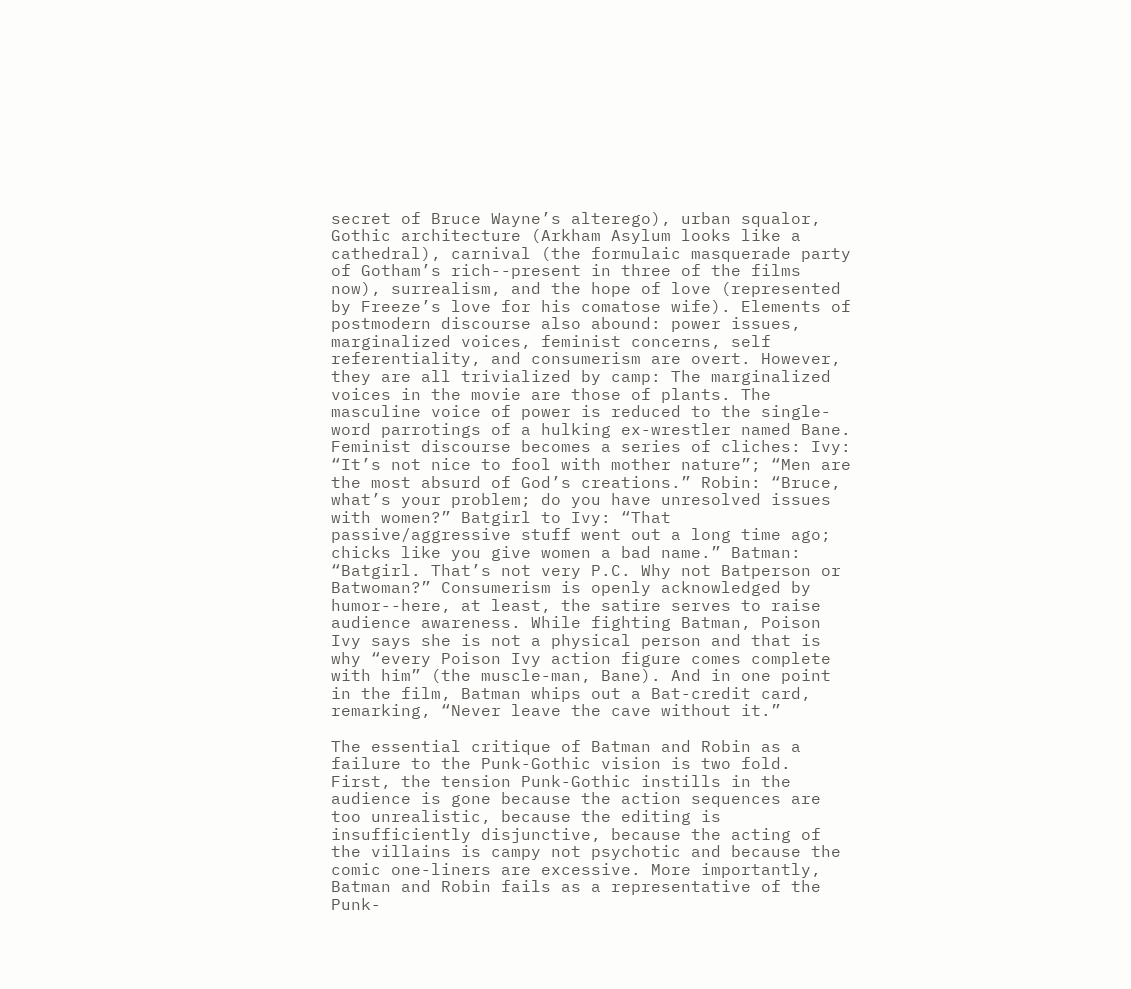secret of Bruce Wayne’s alterego), urban squalor, Gothic architecture (Arkham Asylum looks like a cathedral), carnival (the formulaic masquerade party of Gotham’s rich--present in three of the films now), surrealism, and the hope of love (represented by Freeze’s love for his comatose wife). Elements of postmodern discourse also abound: power issues, marginalized voices, feminist concerns, self referentiality, and consumerism are overt. However, they are all trivialized by camp: The marginalized voices in the movie are those of plants. The masculine voice of power is reduced to the single-word parrotings of a hulking ex-wrestler named Bane. Feminist discourse becomes a series of cliches: Ivy: “It’s not nice to fool with mother nature”; “Men are the most absurd of God’s creations.” Robin: “Bruce, what’s your problem; do you have unresolved issues with women?” Batgirl to Ivy: “That passive/aggressive stuff went out a long time ago; chicks like you give women a bad name.” Batman: “Batgirl. That’s not very P.C. Why not Batperson or Batwoman?” Consumerism is openly acknowledged by humor--here, at least, the satire serves to raise audience awareness. While fighting Batman, Poison Ivy says she is not a physical person and that is why “every Poison Ivy action figure comes complete with him” (the muscle-man, Bane). And in one point in the film, Batman whips out a Bat-credit card, remarking, “Never leave the cave without it.”

The essential critique of Batman and Robin as a failure to the Punk-Gothic vision is two fold. First, the tension Punk-Gothic instills in the audience is gone because the action sequences are too unrealistic, because the editing is insufficiently disjunctive, because the acting of the villains is campy not psychotic and because the comic one-liners are excessive. More importantly, Batman and Robin fails as a representative of the Punk-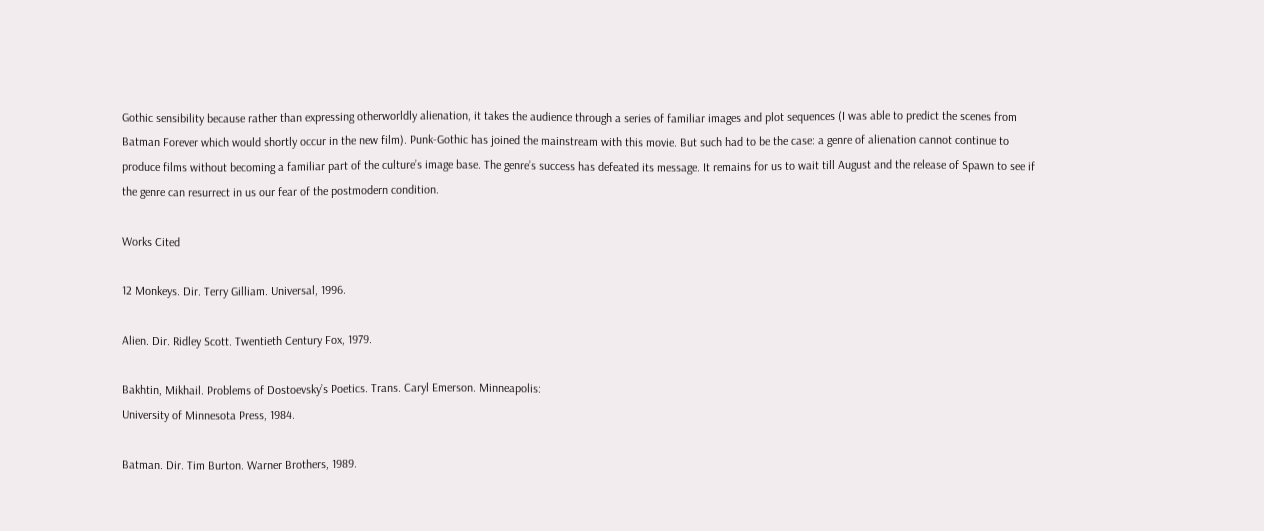Gothic sensibility because rather than expressing otherworldly alienation, it takes the audience through a series of familiar images and plot sequences (I was able to predict the scenes from Batman Forever which would shortly occur in the new film). Punk-Gothic has joined the mainstream with this movie. But such had to be the case: a genre of alienation cannot continue to produce films without becoming a familiar part of the culture’s image base. The genre’s success has defeated its message. It remains for us to wait till August and the release of Spawn to see if the genre can resurrect in us our fear of the postmodern condition.

Works Cited

12 Monkeys. Dir. Terry Gilliam. Universal, 1996.

Alien. Dir. Ridley Scott. Twentieth Century Fox, 1979.

Bakhtin, Mikhail. Problems of Dostoevsky’s Poetics. Trans. Caryl Emerson. Minneapolis:
University of Minnesota Press, 1984.

Batman. Dir. Tim Burton. Warner Brothers, 1989.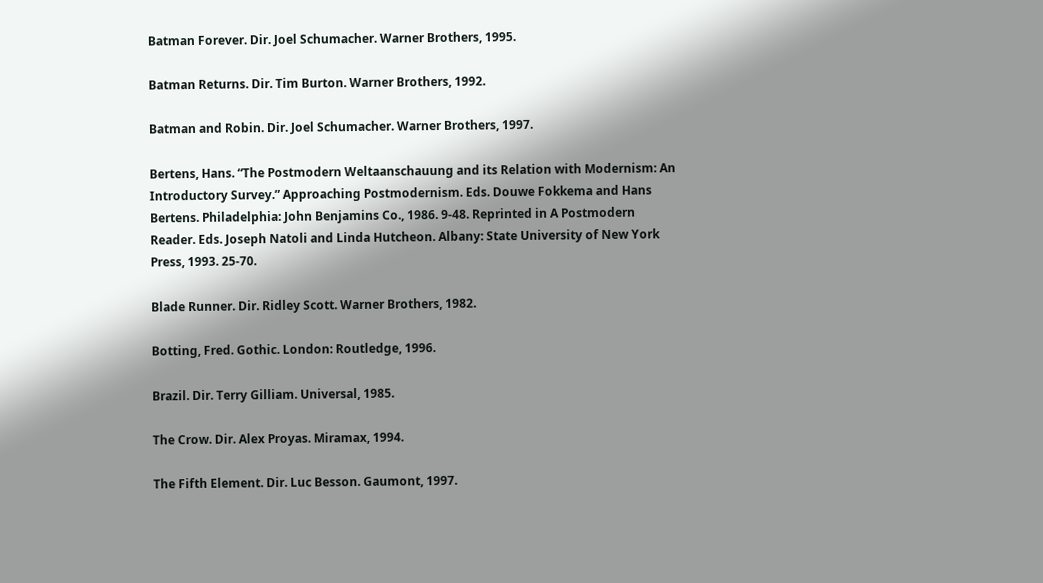Batman Forever. Dir. Joel Schumacher. Warner Brothers, 1995.

Batman Returns. Dir. Tim Burton. Warner Brothers, 1992.

Batman and Robin. Dir. Joel Schumacher. Warner Brothers, 1997.

Bertens, Hans. “The Postmodern Weltaanschauung and its Relation with Modernism: An
Introductory Survey.” Approaching Postmodernism. Eds. Douwe Fokkema and Hans
Bertens. Philadelphia: John Benjamins Co., 1986. 9-48. Reprinted in A Postmodern
Reader. Eds. Joseph Natoli and Linda Hutcheon. Albany: State University of New York
Press, 1993. 25-70.

Blade Runner. Dir. Ridley Scott. Warner Brothers, 1982.

Botting, Fred. Gothic. London: Routledge, 1996.

Brazil. Dir. Terry Gilliam. Universal, 1985.

The Crow. Dir. Alex Proyas. Miramax, 1994.

The Fifth Element. Dir. Luc Besson. Gaumont, 1997.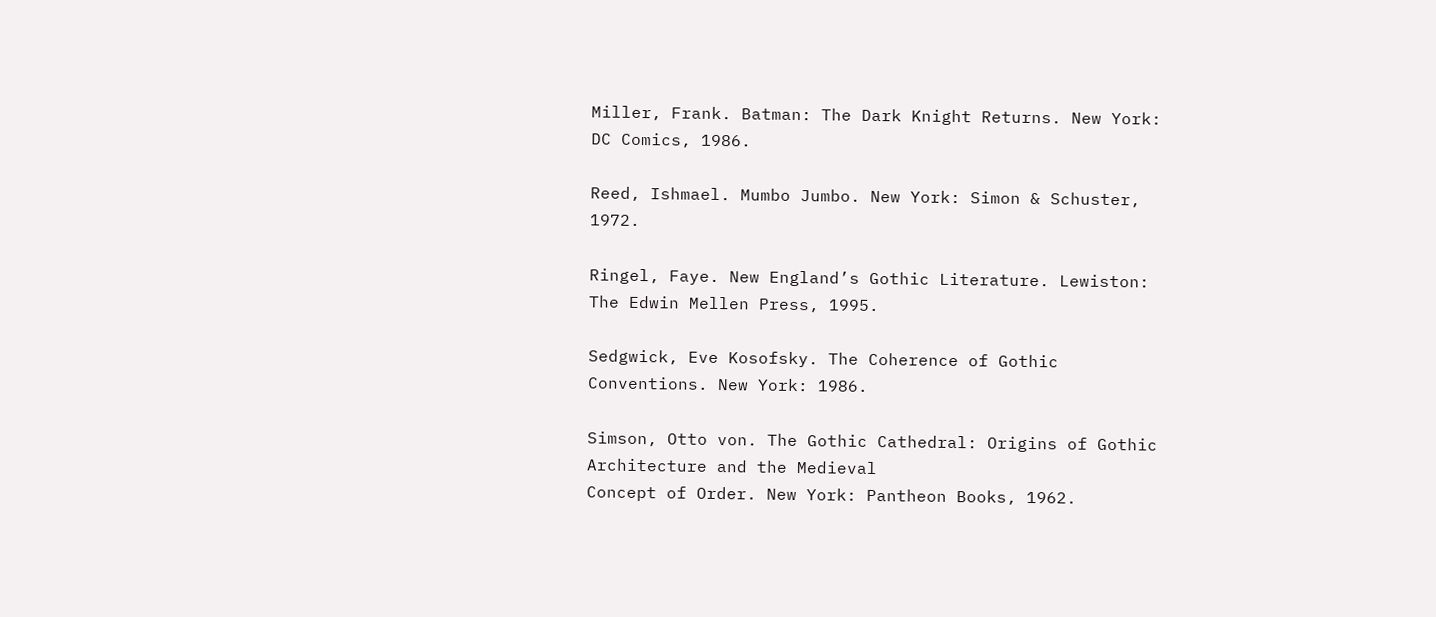Miller, Frank. Batman: The Dark Knight Returns. New York: DC Comics, 1986.

Reed, Ishmael. Mumbo Jumbo. New York: Simon & Schuster, 1972.

Ringel, Faye. New England’s Gothic Literature. Lewiston: The Edwin Mellen Press, 1995.

Sedgwick, Eve Kosofsky. The Coherence of Gothic Conventions. New York: 1986.

Simson, Otto von. The Gothic Cathedral: Origins of Gothic Architecture and the Medieval
Concept of Order. New York: Pantheon Books, 1962.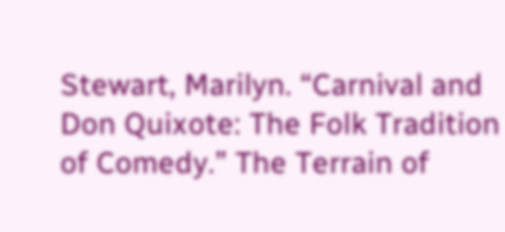Stewart, Marilyn. “Carnival and Don Quixote: The Folk Tradition of Comedy.” The Terrain of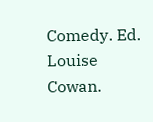Comedy. Ed. Louise Cowan.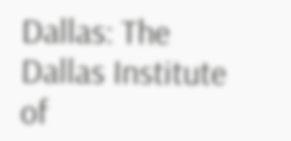Dallas: The Dallas Institute of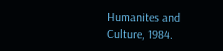Humanites and Culture, 1984.